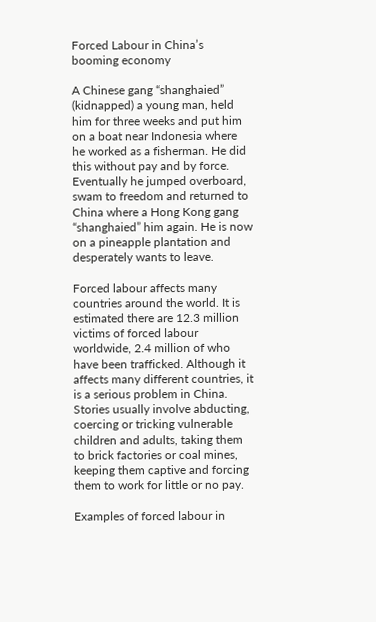Forced Labour in China’s booming economy

A Chinese gang “shanghaied” (kidnapped) a young man, held him for three weeks and put him on a boat near Indonesia where he worked as a fisherman. He did this without pay and by force. Eventually he jumped overboard, swam to freedom and returned to China where a Hong Kong gang “shanghaied” him again. He is now on a pineapple plantation and desperately wants to leave.

Forced labour affects many countries around the world. It is estimated there are 12.3 million victims of forced labour worldwide, 2.4 million of who have been trafficked. Although it affects many different countries, it is a serious problem in China. Stories usually involve abducting, coercing or tricking vulnerable children and adults, taking them to brick factories or coal mines, keeping them captive and forcing them to work for little or no pay.

Examples of forced labour in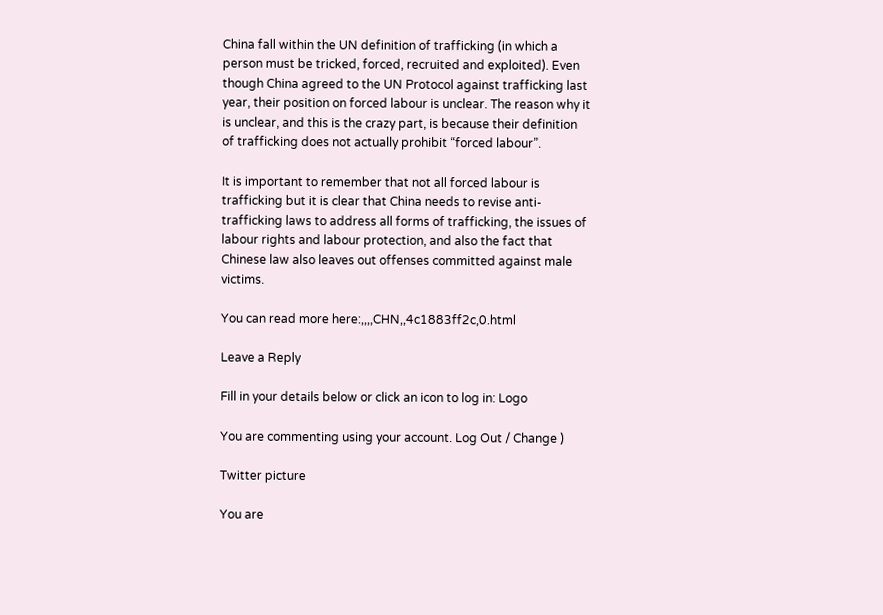China fall within the UN definition of trafficking (in which a person must be tricked, forced, recruited and exploited). Even though China agreed to the UN Protocol against trafficking last year, their position on forced labour is unclear. The reason why it is unclear, and this is the crazy part, is because their definition of trafficking does not actually prohibit “forced labour”.

It is important to remember that not all forced labour is trafficking but it is clear that China needs to revise anti-trafficking laws to address all forms of trafficking, the issues of labour rights and labour protection, and also the fact that Chinese law also leaves out offenses committed against male victims.

You can read more here:,,,,CHN,,4c1883ff2c,0.html

Leave a Reply

Fill in your details below or click an icon to log in: Logo

You are commenting using your account. Log Out / Change )

Twitter picture

You are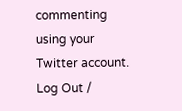commenting using your Twitter account. Log Out /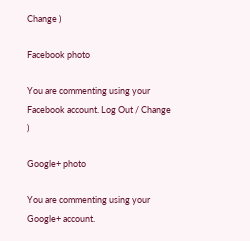Change )

Facebook photo

You are commenting using your Facebook account. Log Out / Change )

Google+ photo

You are commenting using your Google+ account.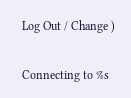Log Out / Change )

Connecting to %s